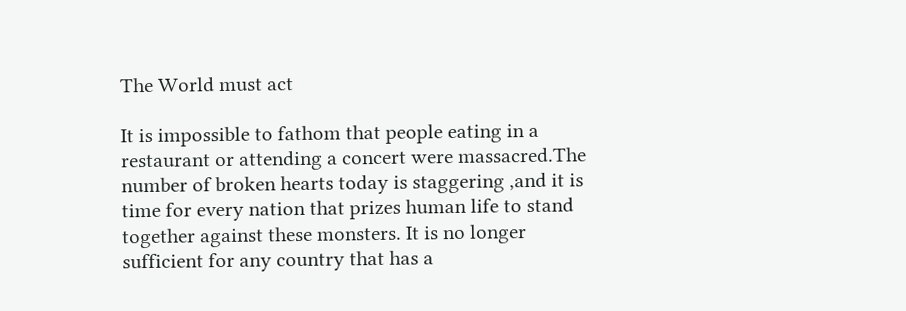The World must act

It is impossible to fathom that people eating in a restaurant or attending a concert were massacred.The number of broken hearts today is staggering ,and it is time for every nation that prizes human life to stand together against these monsters. It is no longer sufficient for any country that has a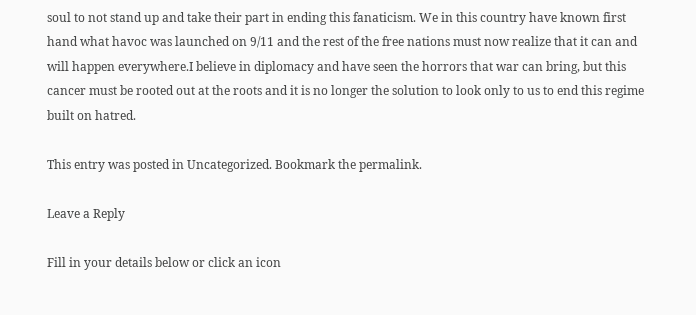soul to not stand up and take their part in ending this fanaticism. We in this country have known first hand what havoc was launched on 9/11 and the rest of the free nations must now realize that it can and will happen everywhere.I believe in diplomacy and have seen the horrors that war can bring, but this cancer must be rooted out at the roots and it is no longer the solution to look only to us to end this regime built on hatred.

This entry was posted in Uncategorized. Bookmark the permalink.

Leave a Reply

Fill in your details below or click an icon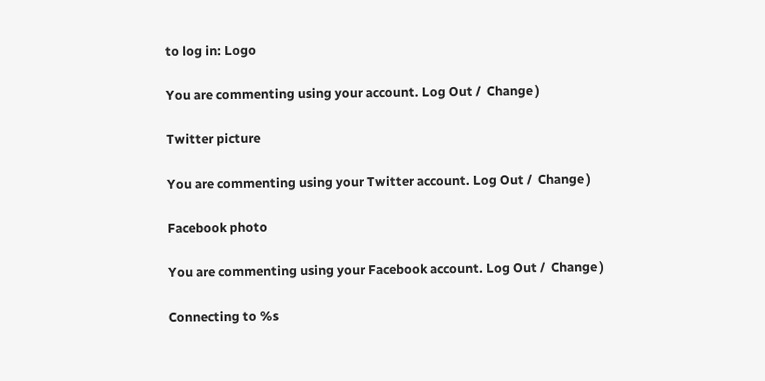to log in: Logo

You are commenting using your account. Log Out /  Change )

Twitter picture

You are commenting using your Twitter account. Log Out /  Change )

Facebook photo

You are commenting using your Facebook account. Log Out /  Change )

Connecting to %s